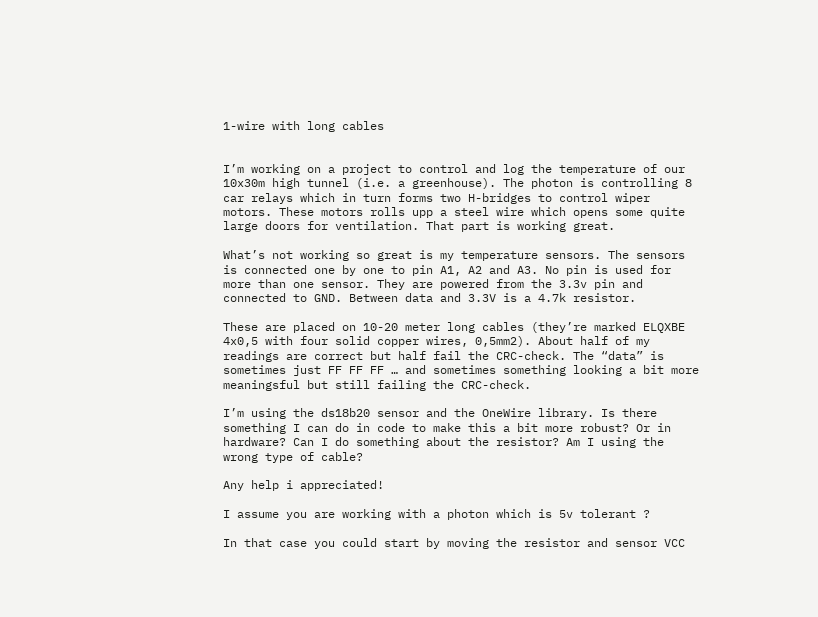1-wire with long cables


I’m working on a project to control and log the temperature of our 10x30m high tunnel (i.e. a greenhouse). The photon is controlling 8 car relays which in turn forms two H-bridges to control wiper motors. These motors rolls upp a steel wire which opens some quite large doors for ventilation. That part is working great.

What’s not working so great is my temperature sensors. The sensors is connected one by one to pin A1, A2 and A3. No pin is used for more than one sensor. They are powered from the 3.3v pin and connected to GND. Between data and 3.3V is a 4.7k resistor.

These are placed on 10-20 meter long cables (they’re marked ELQXBE 4x0,5 with four solid copper wires, 0,5mm2). About half of my readings are correct but half fail the CRC-check. The “data” is sometimes just FF FF FF … and sometimes something looking a bit more meaningsful but still failing the CRC-check.

I’m using the ds18b20 sensor and the OneWire library. Is there something I can do in code to make this a bit more robust? Or in hardware? Can I do something about the resistor? Am I using the wrong type of cable?

Any help i appreciated!

I assume you are working with a photon which is 5v tolerant ?

In that case you could start by moving the resistor and sensor VCC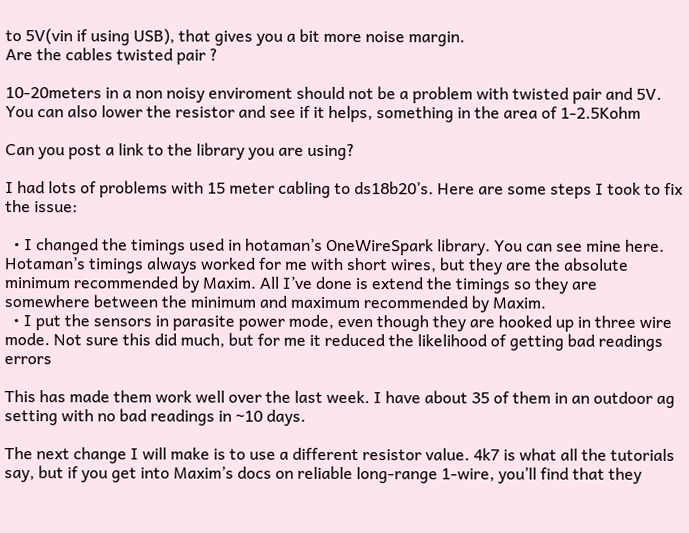to 5V(vin if using USB), that gives you a bit more noise margin.
Are the cables twisted pair ?

10-20meters in a non noisy enviroment should not be a problem with twisted pair and 5V.
You can also lower the resistor and see if it helps, something in the area of 1-2.5Kohm

Can you post a link to the library you are using?

I had lots of problems with 15 meter cabling to ds18b20’s. Here are some steps I took to fix the issue:

  • I changed the timings used in hotaman’s OneWireSpark library. You can see mine here. Hotaman’s timings always worked for me with short wires, but they are the absolute minimum recommended by Maxim. All I’ve done is extend the timings so they are somewhere between the minimum and maximum recommended by Maxim.
  • I put the sensors in parasite power mode, even though they are hooked up in three wire mode. Not sure this did much, but for me it reduced the likelihood of getting bad readings errors

This has made them work well over the last week. I have about 35 of them in an outdoor ag setting with no bad readings in ~10 days.

The next change I will make is to use a different resistor value. 4k7 is what all the tutorials say, but if you get into Maxim’s docs on reliable long-range 1-wire, you’ll find that they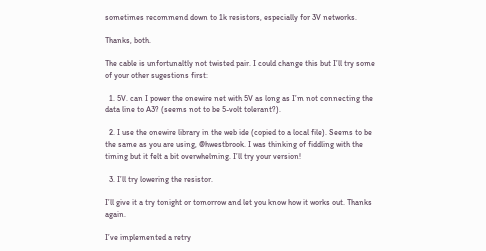sometimes recommend down to 1k resistors, especially for 3V networks.

Thanks, both.

The cable is unfortunaltly not twisted pair. I could change this but I’ll try some of your other sugestions first:

  1. 5V. can I power the onewire net with 5V as long as I’m not connecting the data line to A3? (seems not to be 5-volt tolerant?).

  2. I use the onewire library in the web ide (copied to a local file). Seems to be the same as you are using, @hwestbrook. I was thinking of fiddling with the timing but it felt a bit overwhelming. I’ll try your version!

  3. I’ll try lowering the resistor.

I’ll give it a try tonight or tomorrow and let you know how it works out. Thanks again.

I’ve implemented a retry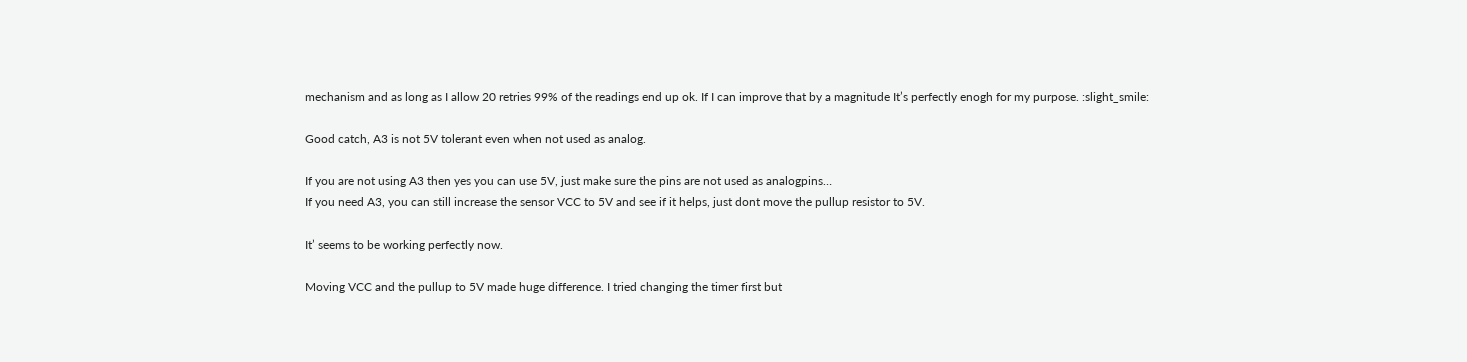mechanism and as long as I allow 20 retries 99% of the readings end up ok. If I can improve that by a magnitude It’s perfectly enogh for my purpose. :slight_smile:

Good catch, A3 is not 5V tolerant even when not used as analog.

If you are not using A3 then yes you can use 5V, just make sure the pins are not used as analogpins…
If you need A3, you can still increase the sensor VCC to 5V and see if it helps, just dont move the pullup resistor to 5V.

It’ seems to be working perfectly now.

Moving VCC and the pullup to 5V made huge difference. I tried changing the timer first but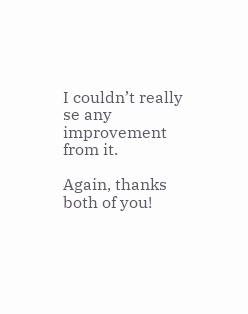I couldn’t really se any improvement from it.

Again, thanks both of you!